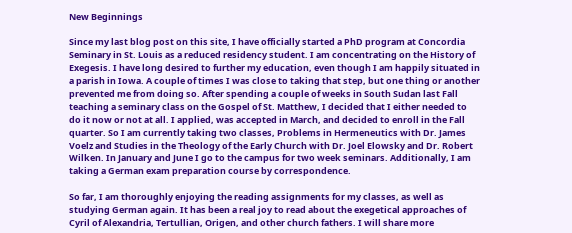New Beginnings

Since my last blog post on this site, I have officially started a PhD program at Concordia Seminary in St. Louis as a reduced residency student. I am concentrating on the History of Exegesis. I have long desired to further my education, even though I am happily situated in a parish in Iowa. A couple of times I was close to taking that step, but one thing or another prevented me from doing so. After spending a couple of weeks in South Sudan last Fall teaching a seminary class on the Gospel of St. Matthew, I decided that I either needed to do it now or not at all. I applied, was accepted in March, and decided to enroll in the Fall quarter. So I am currently taking two classes, Problems in Hermeneutics with Dr. James Voelz and Studies in the Theology of the Early Church with Dr. Joel Elowsky and Dr. Robert Wilken. In January and June I go to the campus for two week seminars. Additionally, I am taking a German exam preparation course by correspondence.

So far, I am thoroughly enjoying the reading assignments for my classes, as well as studying German again. It has been a real joy to read about the exegetical approaches of Cyril of Alexandria, Tertullian, Origen, and other church fathers. I will share more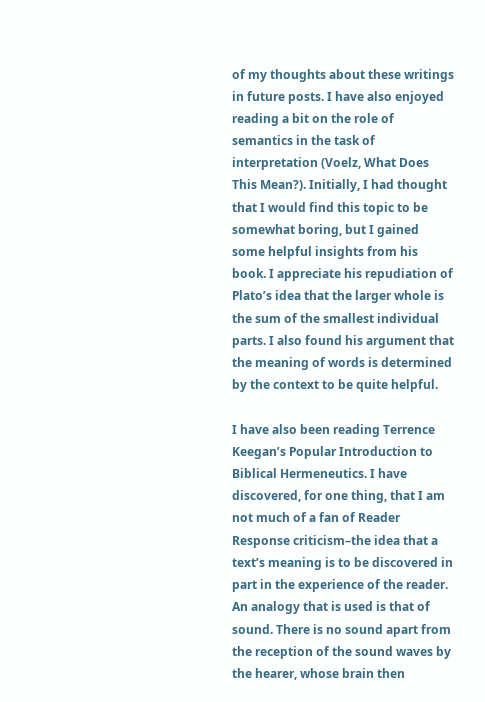of my thoughts about these writings in future posts. I have also enjoyed reading a bit on the role of semantics in the task of interpretation (Voelz, What Does This Mean?). Initially, I had thought that I would find this topic to be somewhat boring, but I gained some helpful insights from his book. I appreciate his repudiation of Plato’s idea that the larger whole is the sum of the smallest individual parts. I also found his argument that the meaning of words is determined by the context to be quite helpful.

I have also been reading Terrence Keegan’s Popular Introduction to Biblical Hermeneutics. I have discovered, for one thing, that I am not much of a fan of Reader Response criticism–the idea that a text’s meaning is to be discovered in part in the experience of the reader. An analogy that is used is that of sound. There is no sound apart from the reception of the sound waves by the hearer, whose brain then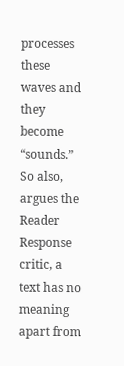processes these waves and they become “sounds.” So also, argues the Reader Response critic, a text has no meaning apart from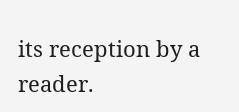its reception by a reader.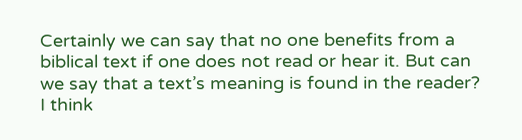Certainly we can say that no one benefits from a biblical text if one does not read or hear it. But can we say that a text’s meaning is found in the reader? I think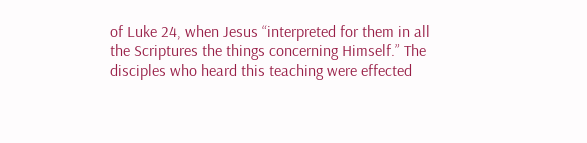of Luke 24, when Jesus “interpreted for them in all the Scriptures the things concerning Himself.” The disciples who heard this teaching were effected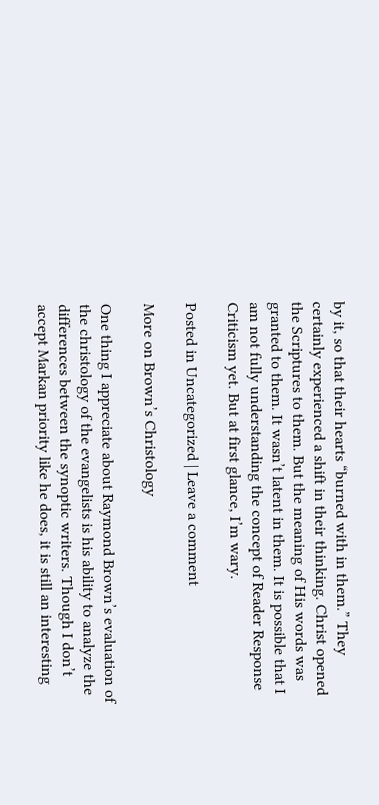by it, so that their hearts “burned with in them.” They certainly experienced a shift in their thinking. Christ opened the Scriptures to them. But the meaning of His words was granted to them. It wasn’t latent in them. It is possible that I am not fully understanding the concept of Reader Response Criticism yet. But at first glance, I’m wary.

Posted in Uncategorized | Leave a comment

More on Brown’s Christology

One thing I appreciate about Raymond Brown’s evaluation of the christology of the evangelists is his ability to analyze the differences between the synoptic writers. Though I don’t accept Markan priority like he does, it is still an interesting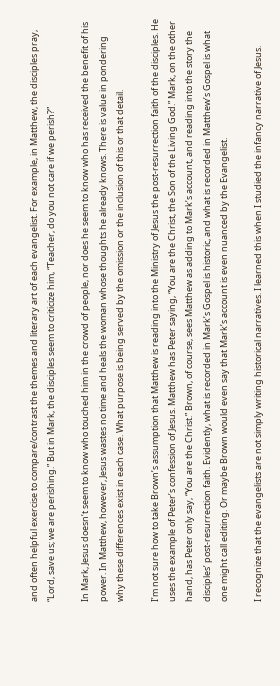and often helpful exercise to compare/contrast the themes and literary art of each evangelist. For example, in Matthew, the disciples pray, “Lord, save us; we are perishing.” But in Mark, the disciples seem to criticize him, “Teacher, do you not care if we perish?”

In Mark, Jesus doesn’t seem to know who touched him in the crowd of people, nor does he seem to know who has received the benefit of his power. In Matthew, however, Jesus wastes no time and heals the woman whose thoughts he already knows. There is value in pondering why these differences exist in each case. What purpose is being served by the omission or the inclusion of this or that detail.

I’m not sure how to take Brown’s assumption that Matthew is reading into the Ministry of Jesus the post-resurrection faith of the disciples. He uses the example of Peter’s confession of Jesus. Matthew has Peter saying, “You are the Christ, the Son of the Living God.” Mark, on the other hand, has Peter only say, “You are the Christ.” Brown, of course, sees Matthew as adding to Mark’s account, and reading into the story the disciples’ post-resurrection faith. Evidently, what is recorded in Mark’s Gospel is historic, and what is recorded in Matthew’s Gospel is what one might call editing. Or maybe Brown would even say that Mark’s account is even nuanced by the Evangelist.

I recognize that the evangelists are not simply writing historical narratives. I learned this when I studied the infancy narrative of Jesus.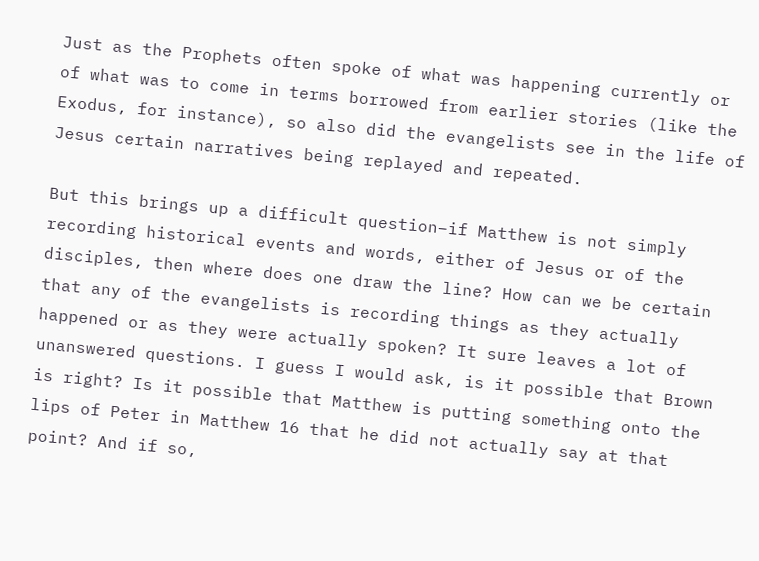Just as the Prophets often spoke of what was happening currently or of what was to come in terms borrowed from earlier stories (like the Exodus, for instance), so also did the evangelists see in the life of Jesus certain narratives being replayed and repeated.

But this brings up a difficult question–if Matthew is not simply recording historical events and words, either of Jesus or of the disciples, then where does one draw the line? How can we be certain that any of the evangelists is recording things as they actually happened or as they were actually spoken? It sure leaves a lot of unanswered questions. I guess I would ask, is it possible that Brown is right? Is it possible that Matthew is putting something onto the lips of Peter in Matthew 16 that he did not actually say at that point? And if so,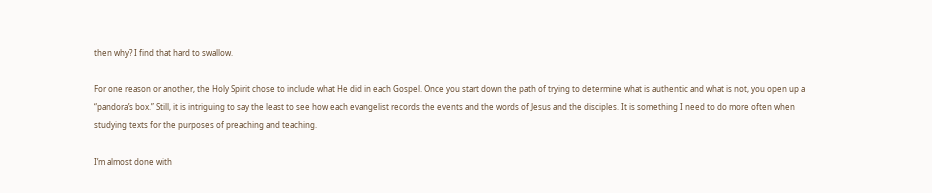then why? I find that hard to swallow.

For one reason or another, the Holy Spirit chose to include what He did in each Gospel. Once you start down the path of trying to determine what is authentic and what is not, you open up a “pandora’s box.” Still, it is intriguing to say the least to see how each evangelist records the events and the words of Jesus and the disciples. It is something I need to do more often when studying texts for the purposes of preaching and teaching.

I’m almost done with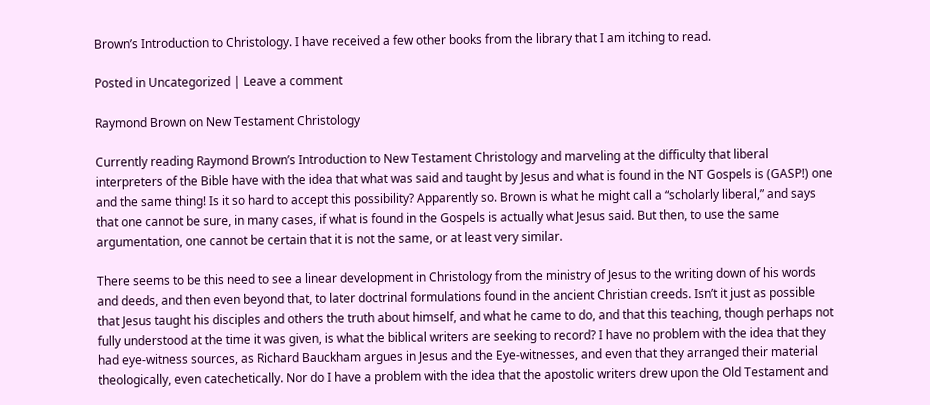Brown’s Introduction to Christology. I have received a few other books from the library that I am itching to read.

Posted in Uncategorized | Leave a comment

Raymond Brown on New Testament Christology

Currently reading Raymond Brown’s Introduction to New Testament Christology and marveling at the difficulty that liberal interpreters of the Bible have with the idea that what was said and taught by Jesus and what is found in the NT Gospels is (GASP!) one and the same thing! Is it so hard to accept this possibility? Apparently so. Brown is what he might call a “scholarly liberal,” and says that one cannot be sure, in many cases, if what is found in the Gospels is actually what Jesus said. But then, to use the same argumentation, one cannot be certain that it is not the same, or at least very similar.

There seems to be this need to see a linear development in Christology from the ministry of Jesus to the writing down of his words and deeds, and then even beyond that, to later doctrinal formulations found in the ancient Christian creeds. Isn’t it just as possible that Jesus taught his disciples and others the truth about himself, and what he came to do, and that this teaching, though perhaps not fully understood at the time it was given, is what the biblical writers are seeking to record? I have no problem with the idea that they had eye-witness sources, as Richard Bauckham argues in Jesus and the Eye-witnesses, and even that they arranged their material theologically, even catechetically. Nor do I have a problem with the idea that the apostolic writers drew upon the Old Testament and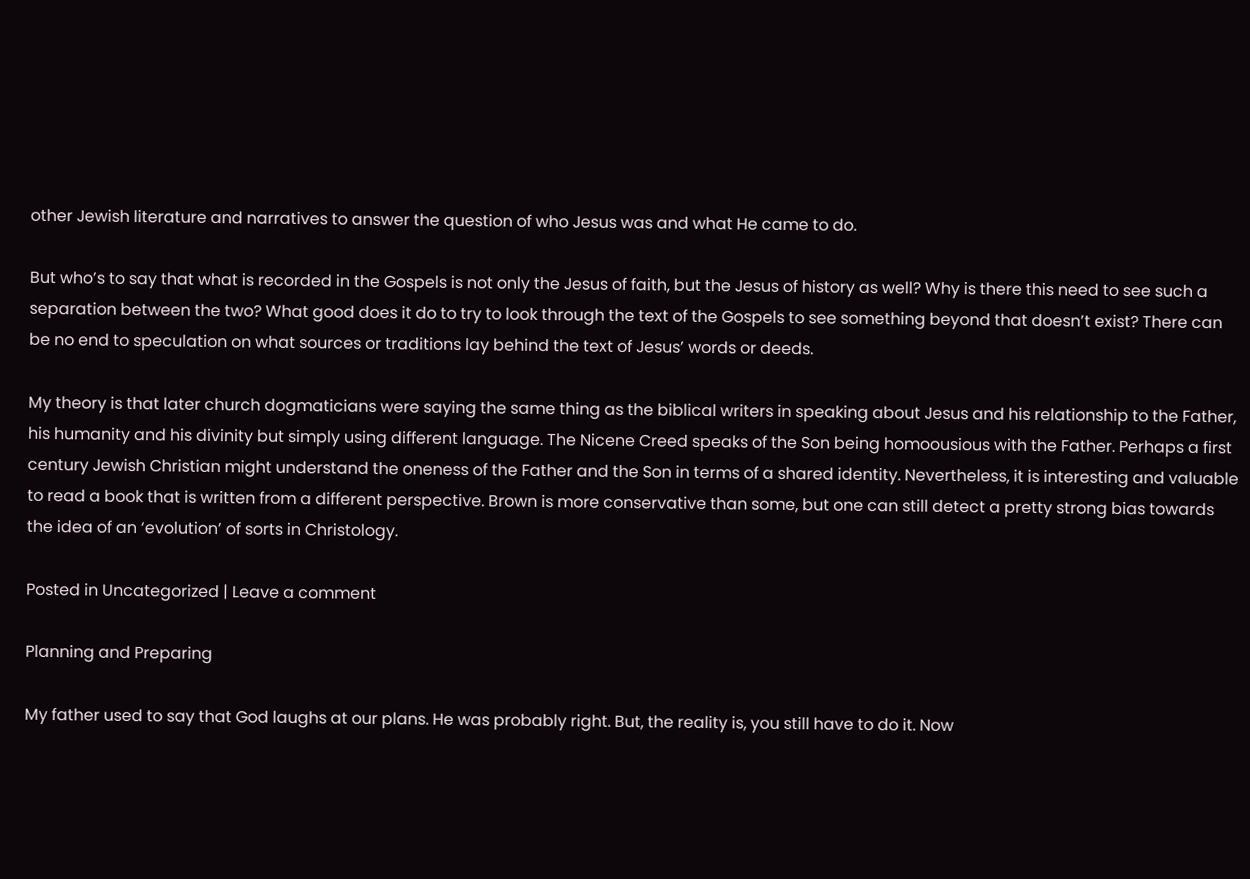other Jewish literature and narratives to answer the question of who Jesus was and what He came to do.

But who’s to say that what is recorded in the Gospels is not only the Jesus of faith, but the Jesus of history as well? Why is there this need to see such a separation between the two? What good does it do to try to look through the text of the Gospels to see something beyond that doesn’t exist? There can be no end to speculation on what sources or traditions lay behind the text of Jesus’ words or deeds.

My theory is that later church dogmaticians were saying the same thing as the biblical writers in speaking about Jesus and his relationship to the Father, his humanity and his divinity but simply using different language. The Nicene Creed speaks of the Son being homoousious with the Father. Perhaps a first century Jewish Christian might understand the oneness of the Father and the Son in terms of a shared identity. Nevertheless, it is interesting and valuable to read a book that is written from a different perspective. Brown is more conservative than some, but one can still detect a pretty strong bias towards the idea of an ‘evolution’ of sorts in Christology.

Posted in Uncategorized | Leave a comment

Planning and Preparing

My father used to say that God laughs at our plans. He was probably right. But, the reality is, you still have to do it. Now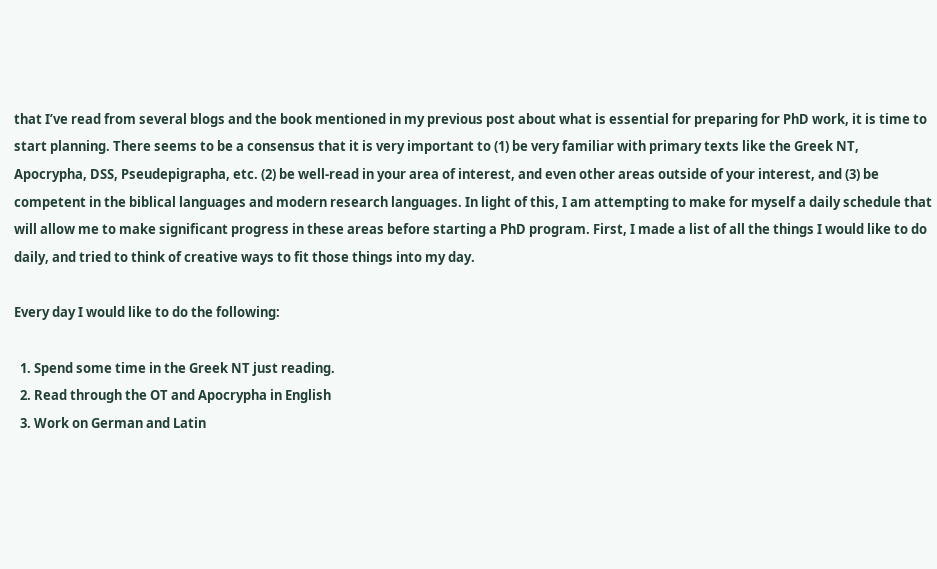that I’ve read from several blogs and the book mentioned in my previous post about what is essential for preparing for PhD work, it is time to start planning. There seems to be a consensus that it is very important to (1) be very familiar with primary texts like the Greek NT, Apocrypha, DSS, Pseudepigrapha, etc. (2) be well-read in your area of interest, and even other areas outside of your interest, and (3) be competent in the biblical languages and modern research languages. In light of this, I am attempting to make for myself a daily schedule that will allow me to make significant progress in these areas before starting a PhD program. First, I made a list of all the things I would like to do daily, and tried to think of creative ways to fit those things into my day.

Every day I would like to do the following:

  1. Spend some time in the Greek NT just reading.
  2. Read through the OT and Apocrypha in English
  3. Work on German and Latin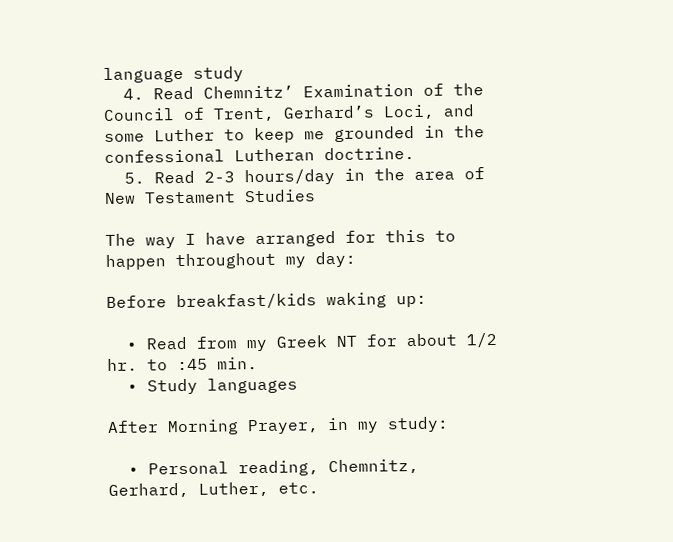language study
  4. Read Chemnitz’ Examination of the Council of Trent, Gerhard’s Loci, and some Luther to keep me grounded in the confessional Lutheran doctrine.
  5. Read 2-3 hours/day in the area of New Testament Studies

The way I have arranged for this to happen throughout my day:

Before breakfast/kids waking up:

  • Read from my Greek NT for about 1/2 hr. to :45 min.
  • Study languages

After Morning Prayer, in my study:

  • Personal reading, Chemnitz, Gerhard, Luther, etc.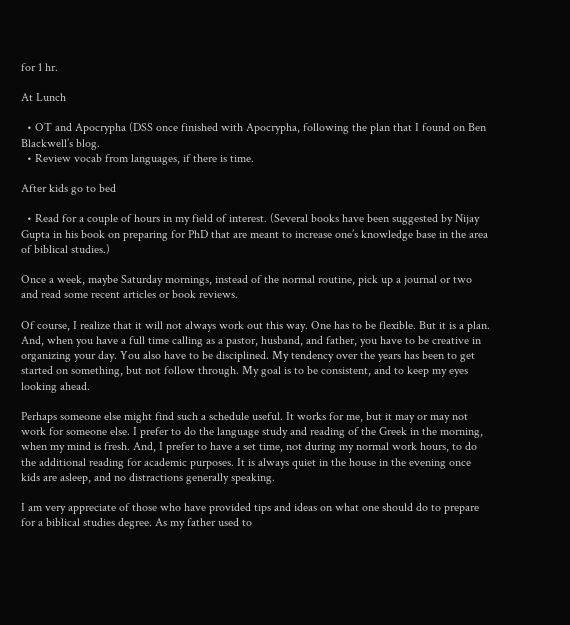for 1 hr.

At Lunch

  • OT and Apocrypha (DSS once finished with Apocrypha, following the plan that I found on Ben Blackwell’s blog.
  • Review vocab from languages, if there is time.

After kids go to bed

  • Read for a couple of hours in my field of interest. (Several books have been suggested by Nijay Gupta in his book on preparing for PhD that are meant to increase one’s knowledge base in the area of biblical studies.)

Once a week, maybe Saturday mornings, instead of the normal routine, pick up a journal or two and read some recent articles or book reviews.

Of course, I realize that it will not always work out this way. One has to be flexible. But it is a plan. And, when you have a full time calling as a pastor, husband, and father, you have to be creative in organizing your day. You also have to be disciplined. My tendency over the years has been to get started on something, but not follow through. My goal is to be consistent, and to keep my eyes looking ahead.

Perhaps someone else might find such a schedule useful. It works for me, but it may or may not work for someone else. I prefer to do the language study and reading of the Greek in the morning, when my mind is fresh. And, I prefer to have a set time, not during my normal work hours, to do the additional reading for academic purposes. It is always quiet in the house in the evening once kids are asleep, and no distractions generally speaking.

I am very appreciate of those who have provided tips and ideas on what one should do to prepare for a biblical studies degree. As my father used to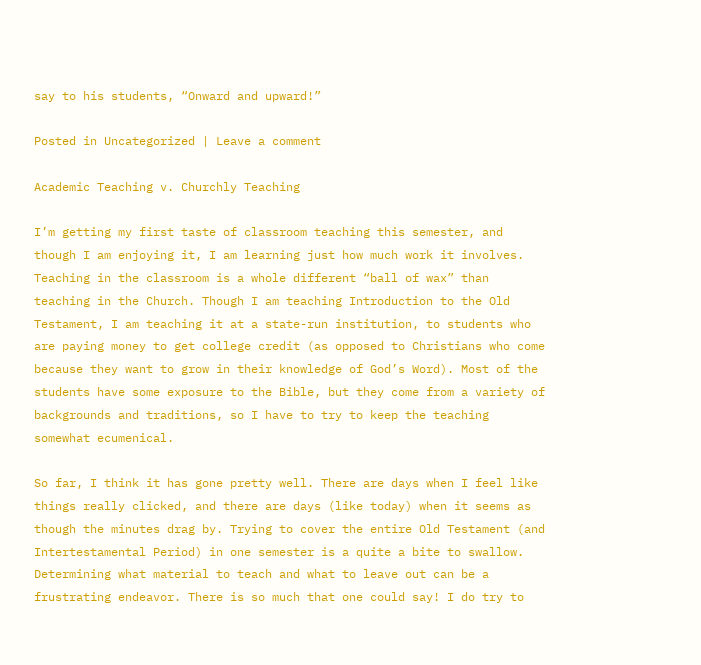say to his students, “Onward and upward!”

Posted in Uncategorized | Leave a comment

Academic Teaching v. Churchly Teaching

I’m getting my first taste of classroom teaching this semester, and though I am enjoying it, I am learning just how much work it involves. Teaching in the classroom is a whole different “ball of wax” than teaching in the Church. Though I am teaching Introduction to the Old Testament, I am teaching it at a state-run institution, to students who are paying money to get college credit (as opposed to Christians who come because they want to grow in their knowledge of God’s Word). Most of the students have some exposure to the Bible, but they come from a variety of backgrounds and traditions, so I have to try to keep the teaching somewhat ecumenical.

So far, I think it has gone pretty well. There are days when I feel like things really clicked, and there are days (like today) when it seems as though the minutes drag by. Trying to cover the entire Old Testament (and Intertestamental Period) in one semester is a quite a bite to swallow. Determining what material to teach and what to leave out can be a frustrating endeavor. There is so much that one could say! I do try to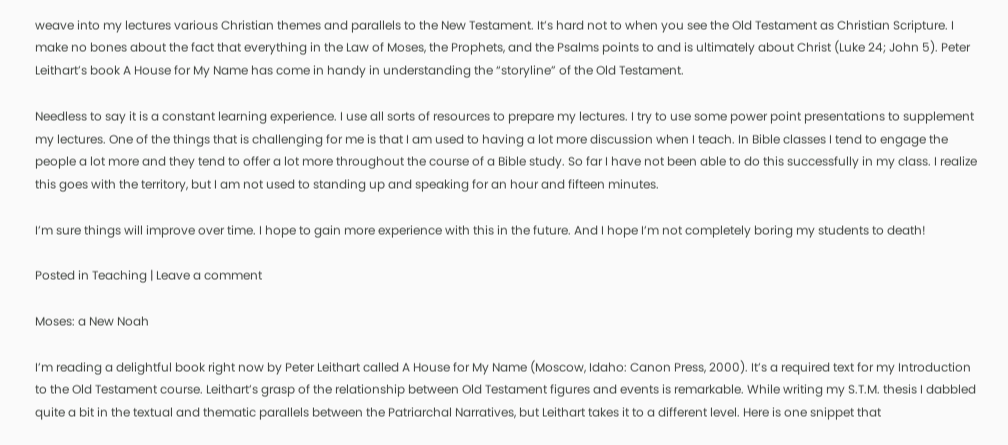weave into my lectures various Christian themes and parallels to the New Testament. It’s hard not to when you see the Old Testament as Christian Scripture. I make no bones about the fact that everything in the Law of Moses, the Prophets, and the Psalms points to and is ultimately about Christ (Luke 24; John 5). Peter Leithart’s book A House for My Name has come in handy in understanding the “storyline” of the Old Testament.

Needless to say it is a constant learning experience. I use all sorts of resources to prepare my lectures. I try to use some power point presentations to supplement my lectures. One of the things that is challenging for me is that I am used to having a lot more discussion when I teach. In Bible classes I tend to engage the people a lot more and they tend to offer a lot more throughout the course of a Bible study. So far I have not been able to do this successfully in my class. I realize this goes with the territory, but I am not used to standing up and speaking for an hour and fifteen minutes.

I’m sure things will improve over time. I hope to gain more experience with this in the future. And I hope I’m not completely boring my students to death!

Posted in Teaching | Leave a comment

Moses: a New Noah

I’m reading a delightful book right now by Peter Leithart called A House for My Name (Moscow, Idaho: Canon Press, 2000). It’s a required text for my Introduction to the Old Testament course. Leithart’s grasp of the relationship between Old Testament figures and events is remarkable. While writing my S.T.M. thesis I dabbled quite a bit in the textual and thematic parallels between the Patriarchal Narratives, but Leithart takes it to a different level. Here is one snippet that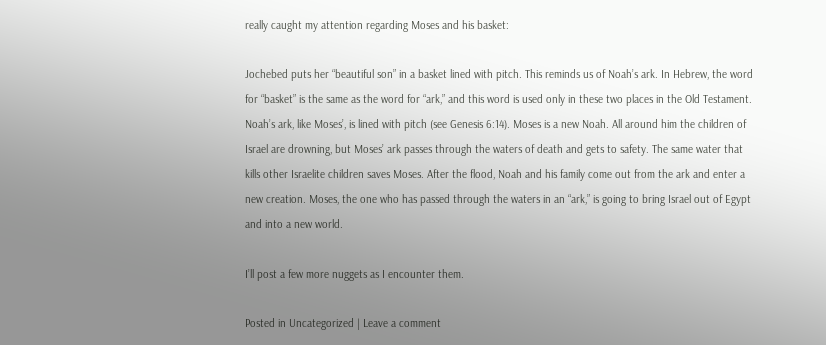really caught my attention regarding Moses and his basket:

Jochebed puts her “beautiful son” in a basket lined with pitch. This reminds us of Noah’s ark. In Hebrew, the word for “basket” is the same as the word for “ark,” and this word is used only in these two places in the Old Testament. Noah’s ark, like Moses’, is lined with pitch (see Genesis 6:14). Moses is a new Noah. All around him the children of Israel are drowning, but Moses’ ark passes through the waters of death and gets to safety. The same water that kills other Israelite children saves Moses. After the flood, Noah and his family come out from the ark and enter a new creation. Moses, the one who has passed through the waters in an “ark,” is going to bring Israel out of Egypt and into a new world.

I’ll post a few more nuggets as I encounter them.

Posted in Uncategorized | Leave a comment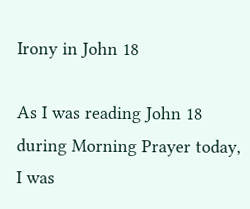Irony in John 18

As I was reading John 18 during Morning Prayer today, I was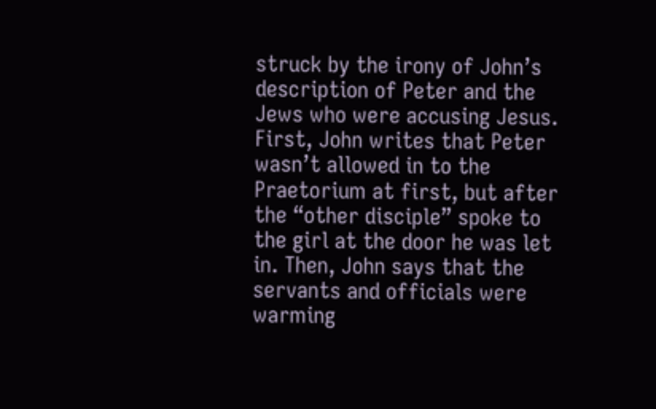struck by the irony of John’s description of Peter and the Jews who were accusing Jesus. First, John writes that Peter wasn’t allowed in to the Praetorium at first, but after the “other disciple” spoke to the girl at the door he was let in. Then, John says that the servants and officials were warming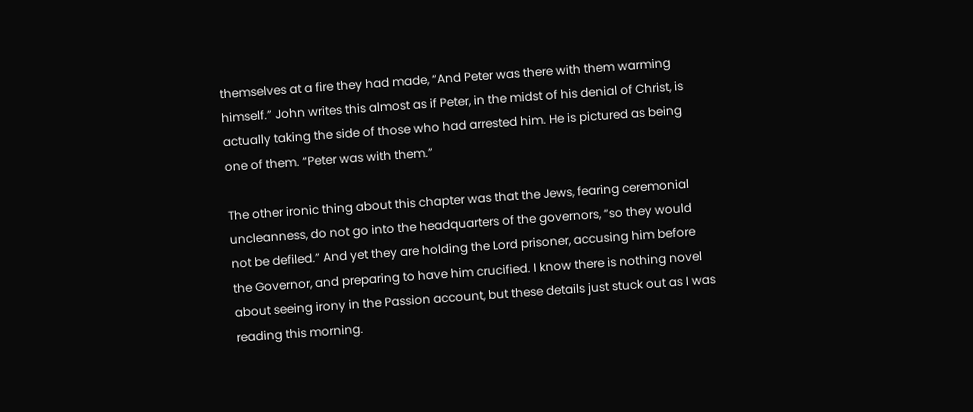themselves at a fire they had made, “And Peter was there with them warming himself.” John writes this almost as if Peter, in the midst of his denial of Christ, is actually taking the side of those who had arrested him. He is pictured as being one of them. “Peter was with them.”

The other ironic thing about this chapter was that the Jews, fearing ceremonial uncleanness, do not go into the headquarters of the governors, “so they would not be defiled.” And yet they are holding the Lord prisoner, accusing him before the Governor, and preparing to have him crucified. I know there is nothing novel about seeing irony in the Passion account, but these details just stuck out as I was reading this morning.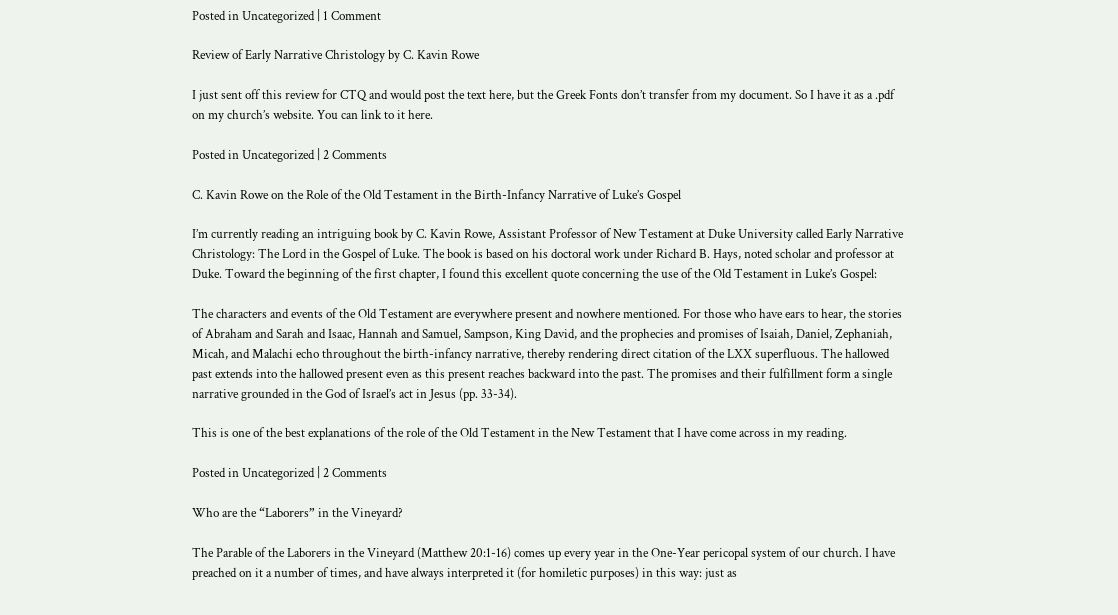Posted in Uncategorized | 1 Comment

Review of Early Narrative Christology by C. Kavin Rowe

I just sent off this review for CTQ and would post the text here, but the Greek Fonts don’t transfer from my document. So I have it as a .pdf on my church’s website. You can link to it here.

Posted in Uncategorized | 2 Comments

C. Kavin Rowe on the Role of the Old Testament in the Birth-Infancy Narrative of Luke’s Gospel

I’m currently reading an intriguing book by C. Kavin Rowe, Assistant Professor of New Testament at Duke University called Early Narrative Christology: The Lord in the Gospel of Luke. The book is based on his doctoral work under Richard B. Hays, noted scholar and professor at Duke. Toward the beginning of the first chapter, I found this excellent quote concerning the use of the Old Testament in Luke’s Gospel:

The characters and events of the Old Testament are everywhere present and nowhere mentioned. For those who have ears to hear, the stories of Abraham and Sarah and Isaac, Hannah and Samuel, Sampson, King David, and the prophecies and promises of Isaiah, Daniel, Zephaniah, Micah, and Malachi echo throughout the birth-infancy narrative, thereby rendering direct citation of the LXX superfluous. The hallowed past extends into the hallowed present even as this present reaches backward into the past. The promises and their fulfillment form a single narrative grounded in the God of Israel’s act in Jesus (pp. 33-34).

This is one of the best explanations of the role of the Old Testament in the New Testament that I have come across in my reading.

Posted in Uncategorized | 2 Comments

Who are the “Laborers” in the Vineyard?

The Parable of the Laborers in the Vineyard (Matthew 20:1-16) comes up every year in the One-Year pericopal system of our church. I have preached on it a number of times, and have always interpreted it (for homiletic purposes) in this way: just as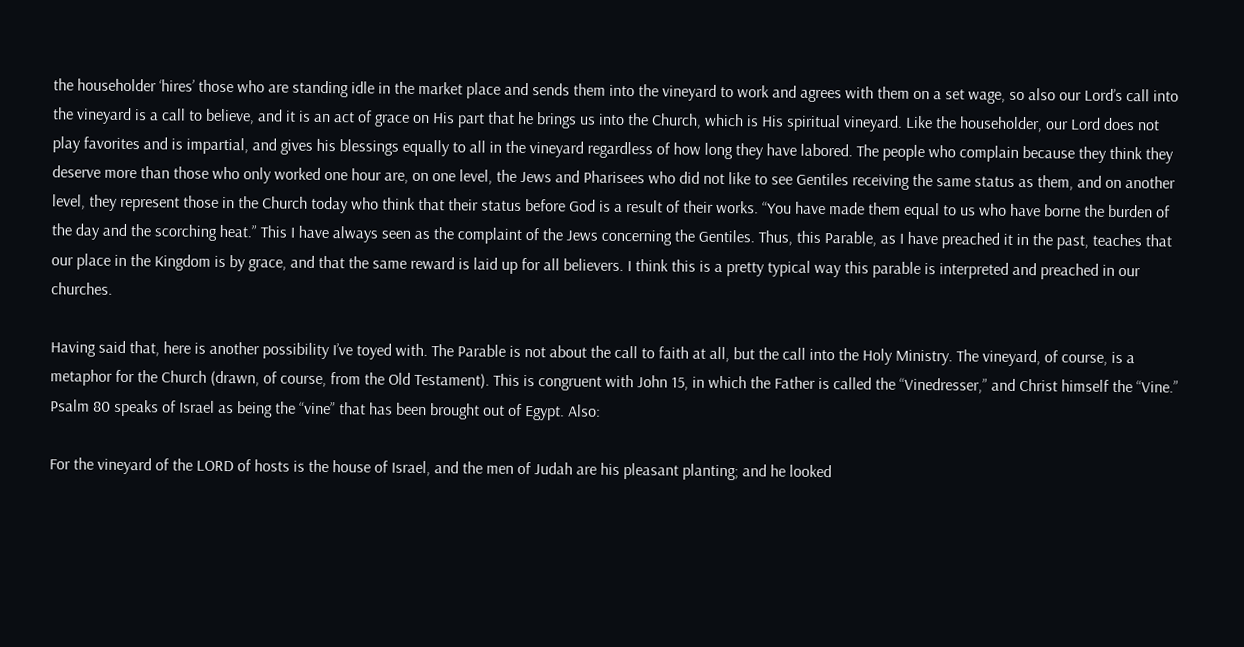the householder ‘hires’ those who are standing idle in the market place and sends them into the vineyard to work and agrees with them on a set wage, so also our Lord’s call into the vineyard is a call to believe, and it is an act of grace on His part that he brings us into the Church, which is His spiritual vineyard. Like the householder, our Lord does not play favorites and is impartial, and gives his blessings equally to all in the vineyard regardless of how long they have labored. The people who complain because they think they deserve more than those who only worked one hour are, on one level, the Jews and Pharisees who did not like to see Gentiles receiving the same status as them, and on another level, they represent those in the Church today who think that their status before God is a result of their works. “You have made them equal to us who have borne the burden of the day and the scorching heat.” This I have always seen as the complaint of the Jews concerning the Gentiles. Thus, this Parable, as I have preached it in the past, teaches that our place in the Kingdom is by grace, and that the same reward is laid up for all believers. I think this is a pretty typical way this parable is interpreted and preached in our churches.

Having said that, here is another possibility I’ve toyed with. The Parable is not about the call to faith at all, but the call into the Holy Ministry. The vineyard, of course, is a metaphor for the Church (drawn, of course, from the Old Testament). This is congruent with John 15, in which the Father is called the “Vinedresser,” and Christ himself the “Vine.” Psalm 80 speaks of Israel as being the “vine” that has been brought out of Egypt. Also:

For the vineyard of the LORD of hosts is the house of Israel, and the men of Judah are his pleasant planting; and he looked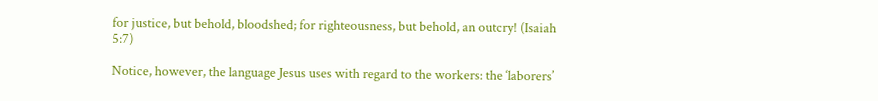for justice, but behold, bloodshed; for righteousness, but behold, an outcry! (Isaiah 5:7)

Notice, however, the language Jesus uses with regard to the workers: the ‘laborers’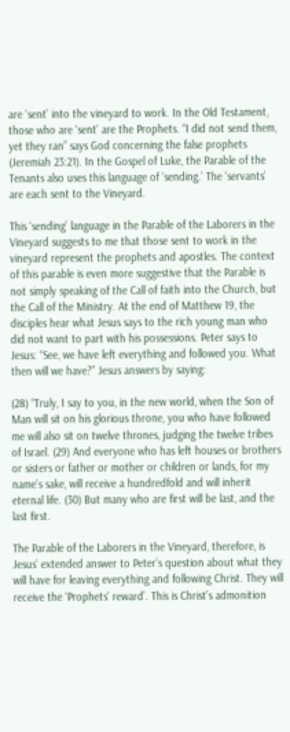are ‘sent’ into the vineyard to work. In the Old Testament, those who are ‘sent’ are the Prophets. “I did not send them, yet they ran” says God concerning the false prophets (Jeremiah 23:21). In the Gospel of Luke, the Parable of the Tenants also uses this language of ‘sending.’ The ‘servants’ are each sent to the Vineyard.

This ‘sending’ language in the Parable of the Laborers in the Vineyard suggests to me that those sent to work in the vineyard represent the prophets and apostles. The context of this parable is even more suggestive that the Parable is not simply speaking of the Call of faith into the Church, but the Call of the Ministry. At the end of Matthew 19, the disciples hear what Jesus says to the rich young man who did not want to part with his possessions. Peter says to Jesus: “See, we have left everything and followed you. What then will we have?” Jesus answers by saying:

(28) “Truly, I say to you, in the new world, when the Son of Man will sit on his glorious throne, you who have followed me will also sit on twelve thrones, judging the twelve tribes of Israel. (29) And everyone who has left houses or brothers or sisters or father or mother or children or lands, for my name’s sake, will receive a hundredfold and will inherit eternal life. (30) But many who are first will be last, and the last first.

The Parable of the Laborers in the Vineyard, therefore, is Jesus’ extended answer to Peter’s question about what they will have for leaving everything and following Christ. They will receive the ‘Prophets’ reward’. This is Christ’s admonition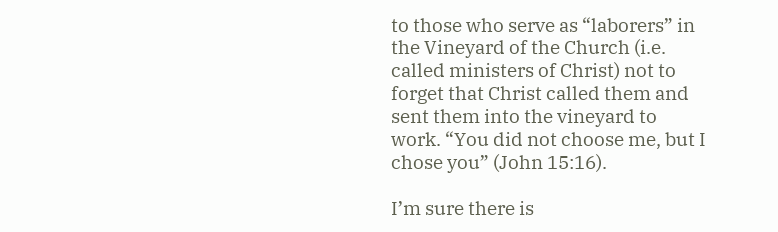to those who serve as “laborers” in the Vineyard of the Church (i.e. called ministers of Christ) not to forget that Christ called them and sent them into the vineyard to work. “You did not choose me, but I chose you” (John 15:16).

I’m sure there is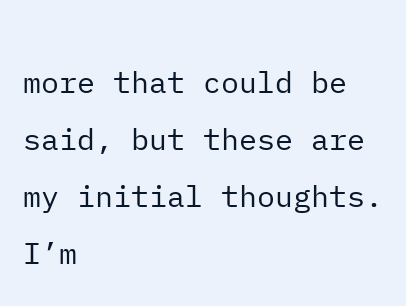more that could be said, but these are my initial thoughts. I’m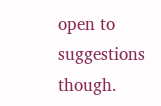open to suggestions though.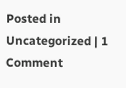Posted in Uncategorized | 1 Comment